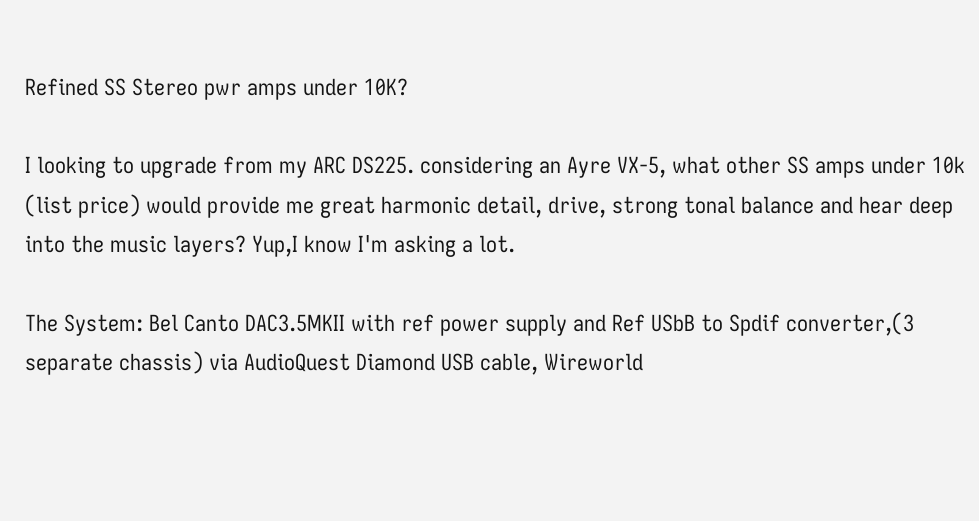Refined SS Stereo pwr amps under 10K?

I looking to upgrade from my ARC DS225. considering an Ayre VX-5, what other SS amps under 10k (list price) would provide me great harmonic detail, drive, strong tonal balance and hear deep into the music layers? Yup,I know I'm asking a lot.

The System: Bel Canto DAC3.5MKII with ref power supply and Ref USbB to Spdif converter,(3 separate chassis) via AudioQuest Diamond USB cable, Wireworld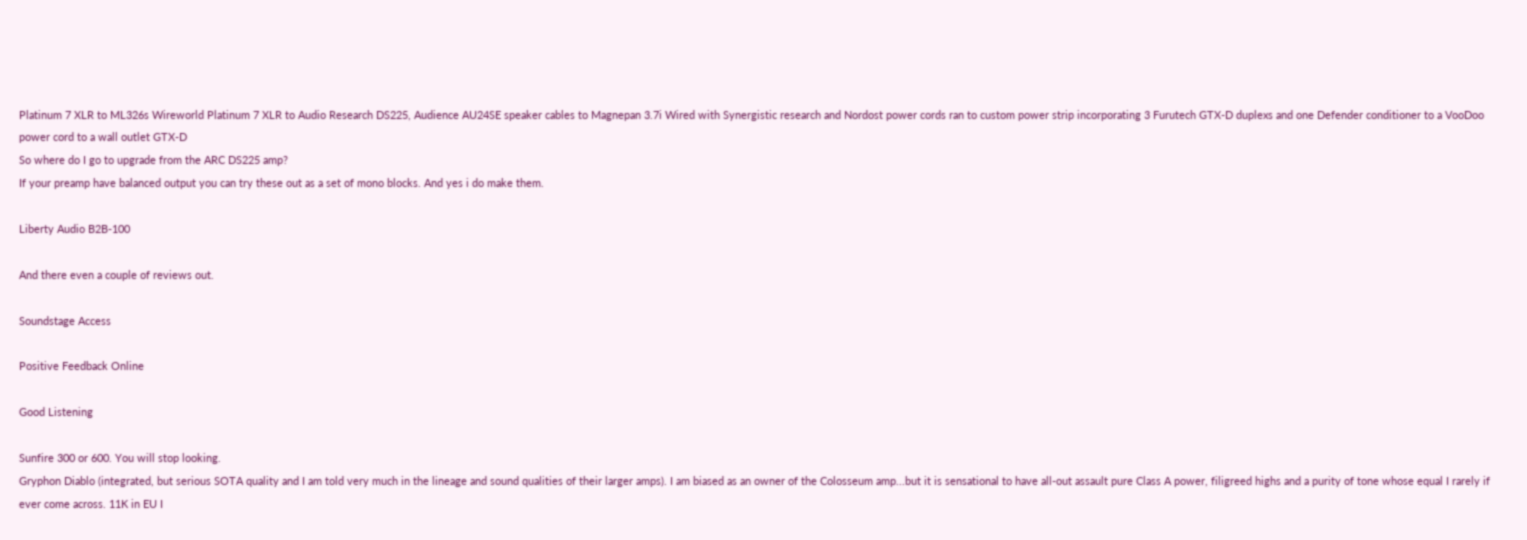Platinum 7 XLR to ML326s Wireworld Platinum 7 XLR to Audio Research DS225, Audience AU24SE speaker cables to Magnepan 3.7i Wired with Synergistic research and Nordost power cords ran to custom power strip incorporating 3 Furutech GTX-D duplexs and one Defender conditioner to a VooDoo power cord to a wall outlet GTX-D
So where do I go to upgrade from the ARC DS225 amp?
If your preamp have balanced output you can try these out as a set of mono blocks. And yes i do make them.

Liberty Audio B2B-100

And there even a couple of reviews out.

Soundstage Access

Positive Feedback Online

Good Listening

Sunfire 300 or 600. You will stop looking.
Gryphon Diablo (integrated, but serious SOTA quality and I am told very much in the lineage and sound qualities of their larger amps). I am biased as an owner of the Colosseum amp...but it is sensational to have all-out assault pure Class A power, filigreed highs and a purity of tone whose equal I rarely if ever come across. 11K in EU I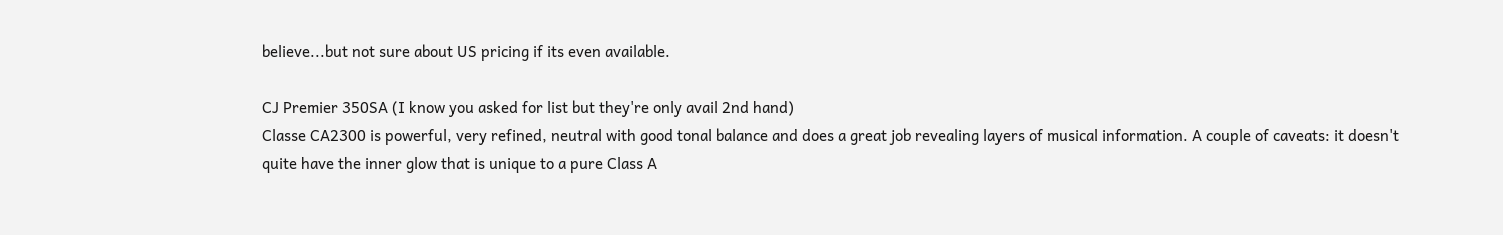believe...but not sure about US pricing if its even available.

CJ Premier 350SA (I know you asked for list but they're only avail 2nd hand)
Classe CA2300 is powerful, very refined, neutral with good tonal balance and does a great job revealing layers of musical information. A couple of caveats: it doesn't quite have the inner glow that is unique to a pure Class A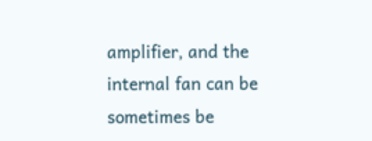amplifier, and the internal fan can be sometimes be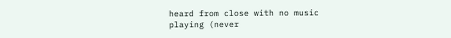heard from close with no music playing (never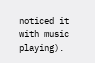noticed it with music playing).